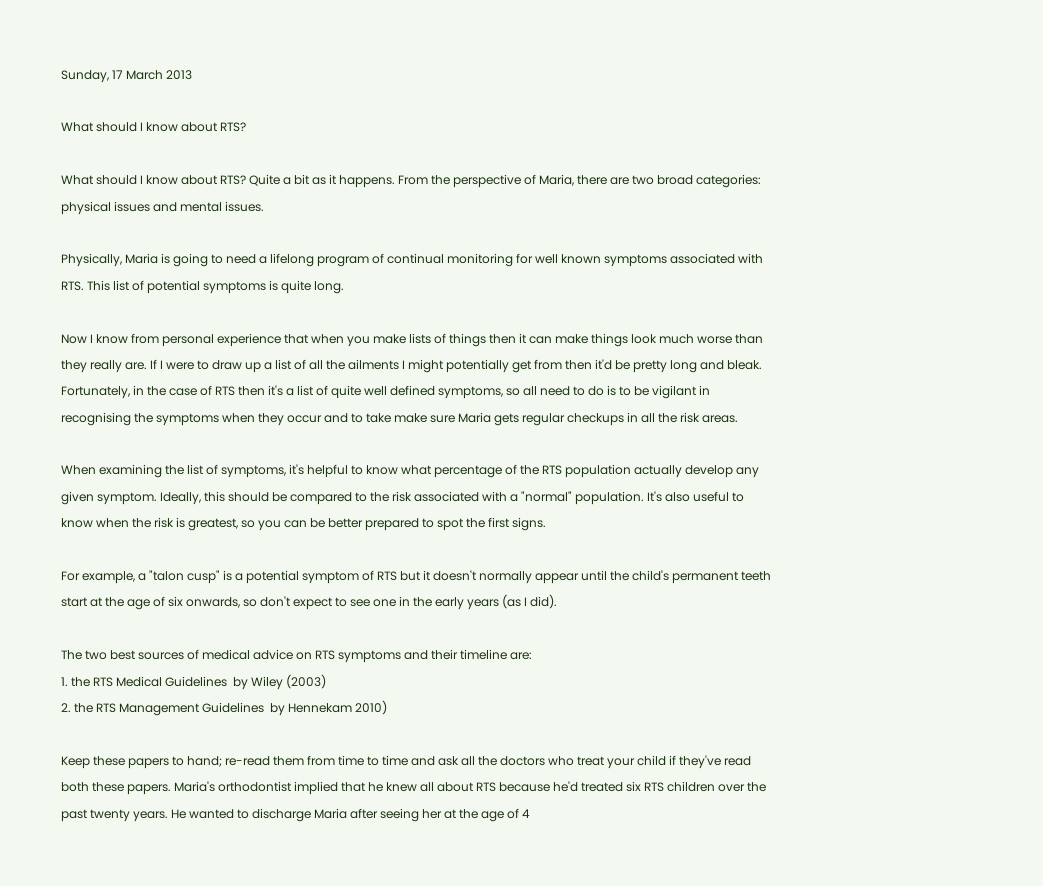Sunday, 17 March 2013

What should I know about RTS?

What should I know about RTS? Quite a bit as it happens. From the perspective of Maria, there are two broad categories: physical issues and mental issues.

Physically, Maria is going to need a lifelong program of continual monitoring for well known symptoms associated with RTS. This list of potential symptoms is quite long.

Now I know from personal experience that when you make lists of things then it can make things look much worse than they really are. If I were to draw up a list of all the ailments I might potentially get from then it'd be pretty long and bleak. Fortunately, in the case of RTS then it's a list of quite well defined symptoms, so all need to do is to be vigilant in recognising the symptoms when they occur and to take make sure Maria gets regular checkups in all the risk areas.

When examining the list of symptoms, it's helpful to know what percentage of the RTS population actually develop any given symptom. Ideally, this should be compared to the risk associated with a "normal" population. It's also useful to know when the risk is greatest, so you can be better prepared to spot the first signs.

For example, a "talon cusp" is a potential symptom of RTS but it doesn't normally appear until the child's permanent teeth start at the age of six onwards, so don't expect to see one in the early years (as I did).

The two best sources of medical advice on RTS symptoms and their timeline are:
1. the RTS Medical Guidelines  by Wiley (2003)
2. the RTS Management Guidelines  by Hennekam 2010)

Keep these papers to hand; re-read them from time to time and ask all the doctors who treat your child if they've read both these papers. Maria's orthodontist implied that he knew all about RTS because he'd treated six RTS children over the past twenty years. He wanted to discharge Maria after seeing her at the age of 4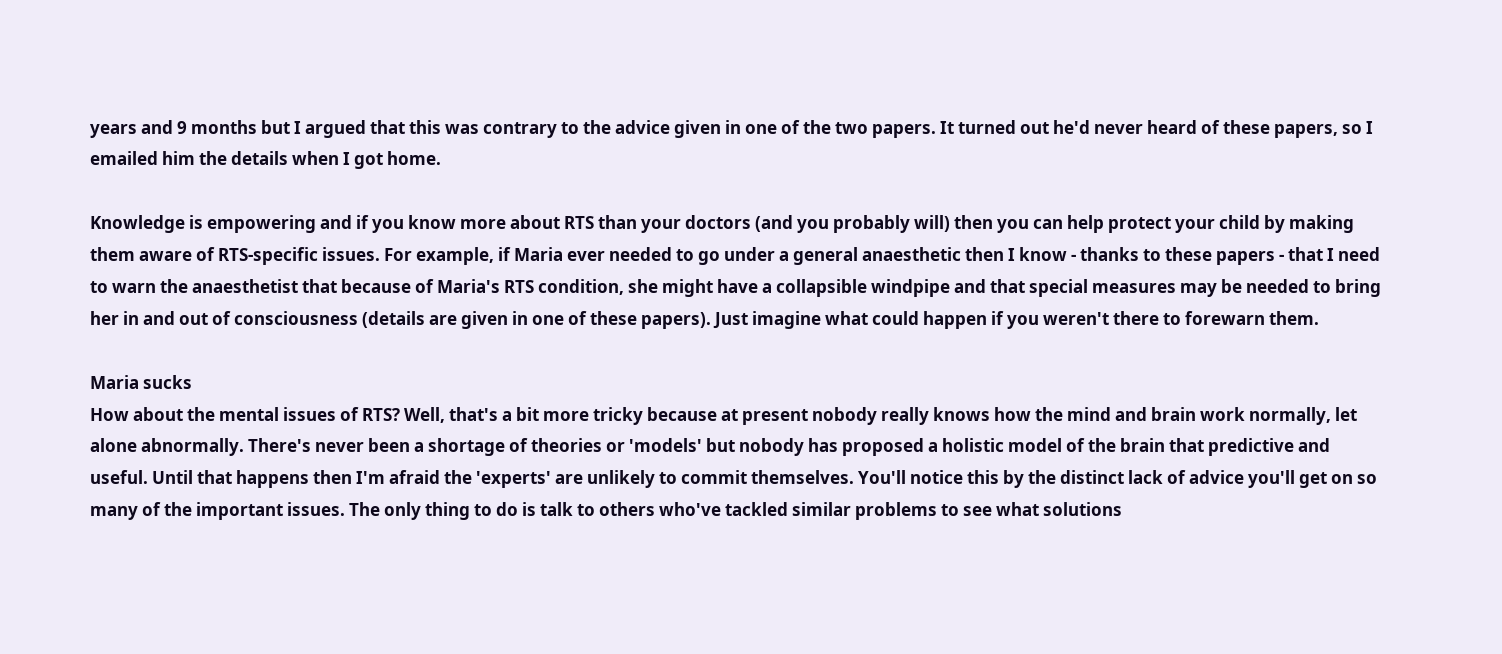years and 9 months but I argued that this was contrary to the advice given in one of the two papers. It turned out he'd never heard of these papers, so I emailed him the details when I got home.

Knowledge is empowering and if you know more about RTS than your doctors (and you probably will) then you can help protect your child by making them aware of RTS-specific issues. For example, if Maria ever needed to go under a general anaesthetic then I know - thanks to these papers - that I need to warn the anaesthetist that because of Maria's RTS condition, she might have a collapsible windpipe and that special measures may be needed to bring her in and out of consciousness (details are given in one of these papers). Just imagine what could happen if you weren't there to forewarn them.

Maria sucks
How about the mental issues of RTS? Well, that's a bit more tricky because at present nobody really knows how the mind and brain work normally, let alone abnormally. There's never been a shortage of theories or 'models' but nobody has proposed a holistic model of the brain that predictive and useful. Until that happens then I'm afraid the 'experts' are unlikely to commit themselves. You'll notice this by the distinct lack of advice you'll get on so many of the important issues. The only thing to do is talk to others who've tackled similar problems to see what solutions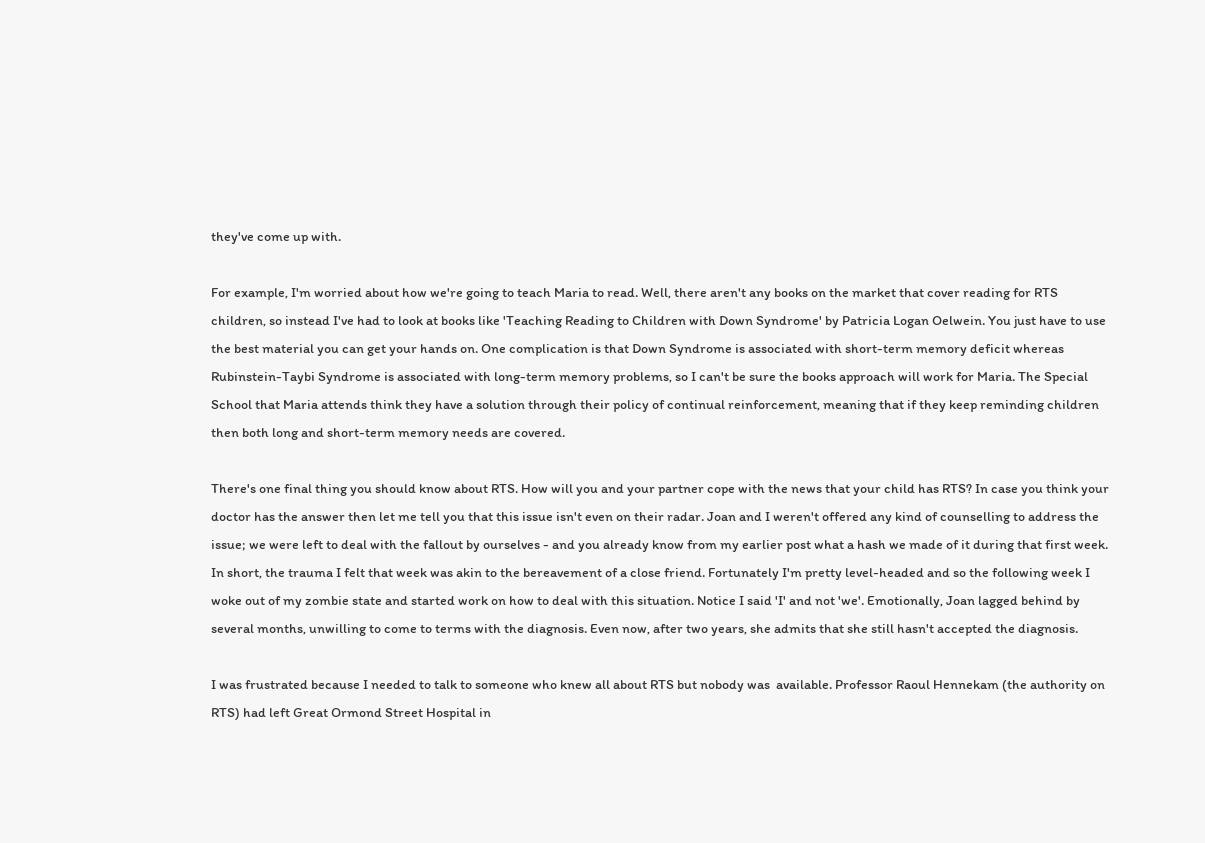they've come up with.

For example, I'm worried about how we're going to teach Maria to read. Well, there aren't any books on the market that cover reading for RTS children, so instead I've had to look at books like 'Teaching Reading to Children with Down Syndrome' by Patricia Logan Oelwein. You just have to use the best material you can get your hands on. One complication is that Down Syndrome is associated with short-term memory deficit whereas Rubinstein-Taybi Syndrome is associated with long-term memory problems, so I can't be sure the books approach will work for Maria. The Special School that Maria attends think they have a solution through their policy of continual reinforcement, meaning that if they keep reminding children then both long and short-term memory needs are covered.

There's one final thing you should know about RTS. How will you and your partner cope with the news that your child has RTS? In case you think your doctor has the answer then let me tell you that this issue isn't even on their radar. Joan and I weren't offered any kind of counselling to address the issue; we were left to deal with the fallout by ourselves - and you already know from my earlier post what a hash we made of it during that first week. In short, the trauma I felt that week was akin to the bereavement of a close friend. Fortunately I'm pretty level-headed and so the following week I woke out of my zombie state and started work on how to deal with this situation. Notice I said 'I' and not 'we'. Emotionally, Joan lagged behind by several months, unwilling to come to terms with the diagnosis. Even now, after two years, she admits that she still hasn't accepted the diagnosis.

I was frustrated because I needed to talk to someone who knew all about RTS but nobody was  available. Professor Raoul Hennekam (the authority on RTS) had left Great Ormond Street Hospital in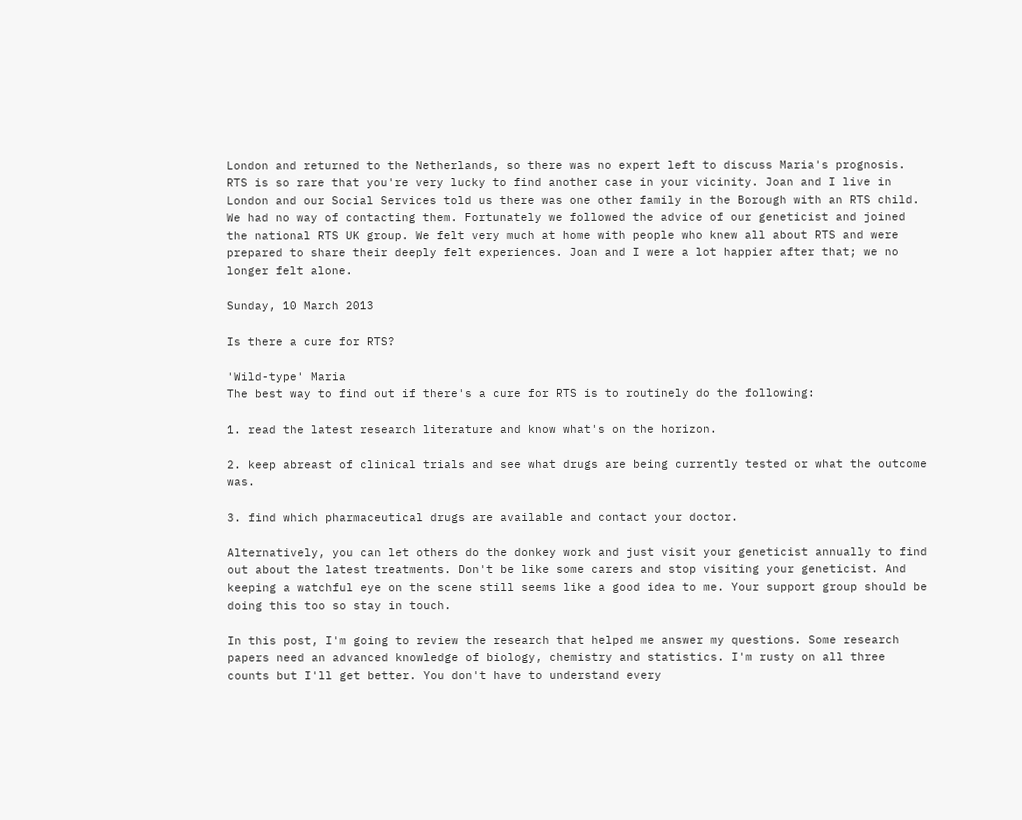London and returned to the Netherlands, so there was no expert left to discuss Maria's prognosis. RTS is so rare that you're very lucky to find another case in your vicinity. Joan and I live in London and our Social Services told us there was one other family in the Borough with an RTS child. We had no way of contacting them. Fortunately we followed the advice of our geneticist and joined the national RTS UK group. We felt very much at home with people who knew all about RTS and were prepared to share their deeply felt experiences. Joan and I were a lot happier after that; we no longer felt alone.

Sunday, 10 March 2013

Is there a cure for RTS?

'Wild-type' Maria
The best way to find out if there's a cure for RTS is to routinely do the following:

1. read the latest research literature and know what's on the horizon.

2. keep abreast of clinical trials and see what drugs are being currently tested or what the outcome was.

3. find which pharmaceutical drugs are available and contact your doctor.

Alternatively, you can let others do the donkey work and just visit your geneticist annually to find out about the latest treatments. Don't be like some carers and stop visiting your geneticist. And keeping a watchful eye on the scene still seems like a good idea to me. Your support group should be doing this too so stay in touch.

In this post, I'm going to review the research that helped me answer my questions. Some research papers need an advanced knowledge of biology, chemistry and statistics. I'm rusty on all three counts but I'll get better. You don't have to understand every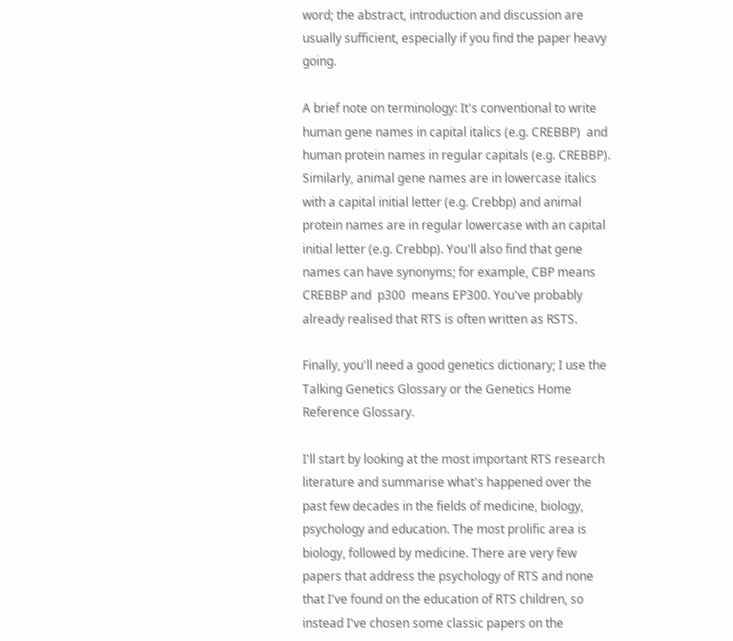word; the abstract, introduction and discussion are usually sufficient, especially if you find the paper heavy going.

A brief note on terminology: It's conventional to write human gene names in capital italics (e.g. CREBBP)  and human protein names in regular capitals (e.g. CREBBP). Similarly, animal gene names are in lowercase italics with a capital initial letter (e.g. Crebbp) and animal protein names are in regular lowercase with an capital initial letter (e.g. Crebbp). You'll also find that gene names can have synonyms; for example, CBP means CREBBP and  p300  means EP300. You've probably already realised that RTS is often written as RSTS.

Finally, you'll need a good genetics dictionary; I use the Talking Genetics Glossary or the Genetics Home Reference Glossary.

I'll start by looking at the most important RTS research literature and summarise what's happened over the past few decades in the fields of medicine, biology, psychology and education. The most prolific area is biology, followed by medicine. There are very few papers that address the psychology of RTS and none that I've found on the education of RTS children, so instead I've chosen some classic papers on the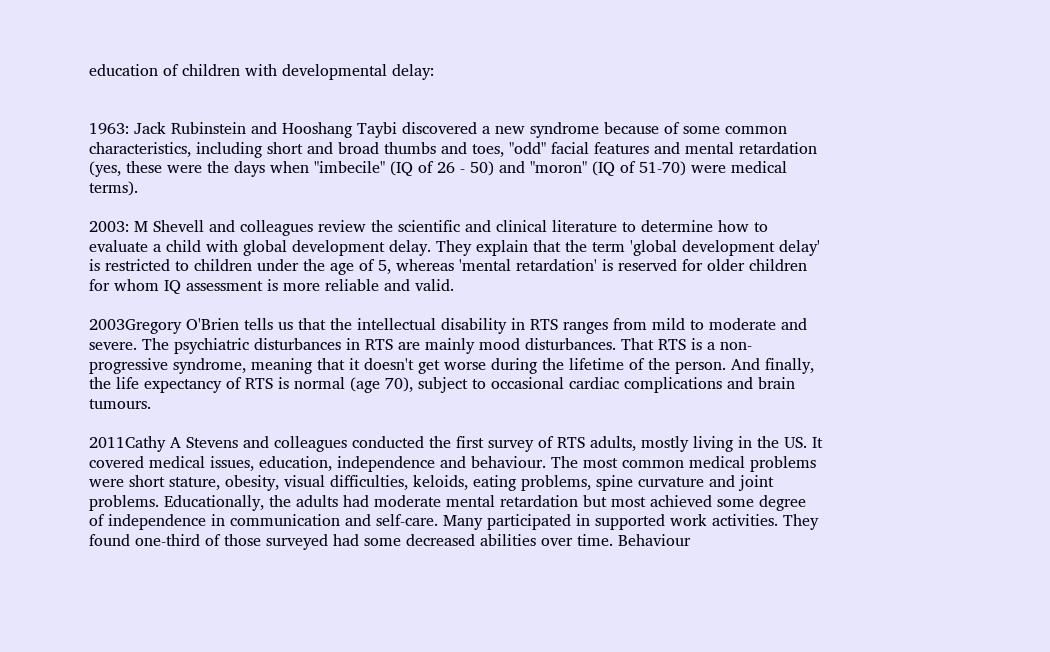education of children with developmental delay:


1963: Jack Rubinstein and Hooshang Taybi discovered a new syndrome because of some common characteristics, including short and broad thumbs and toes, "odd" facial features and mental retardation (yes, these were the days when "imbecile" (IQ of 26 - 50) and "moron" (IQ of 51-70) were medical terms).

2003: M Shevell and colleagues review the scientific and clinical literature to determine how to evaluate a child with global development delay. They explain that the term 'global development delay' is restricted to children under the age of 5, whereas 'mental retardation' is reserved for older children for whom IQ assessment is more reliable and valid.

2003Gregory O'Brien tells us that the intellectual disability in RTS ranges from mild to moderate and severe. The psychiatric disturbances in RTS are mainly mood disturbances. That RTS is a non-progressive syndrome, meaning that it doesn't get worse during the lifetime of the person. And finally, the life expectancy of RTS is normal (age 70), subject to occasional cardiac complications and brain tumours.

2011Cathy A Stevens and colleagues conducted the first survey of RTS adults, mostly living in the US. It covered medical issues, education, independence and behaviour. The most common medical problems were short stature, obesity, visual difficulties, keloids, eating problems, spine curvature and joint problems. Educationally, the adults had moderate mental retardation but most achieved some degree of independence in communication and self-care. Many participated in supported work activities. They found one-third of those surveyed had some decreased abilities over time. Behaviour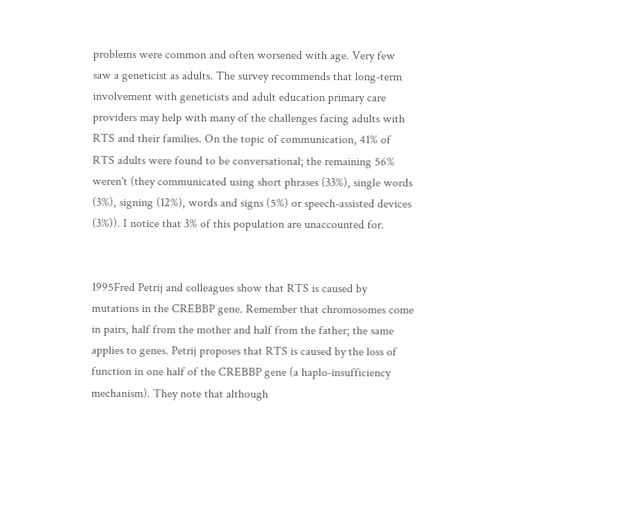problems were common and often worsened with age. Very few saw a geneticist as adults. The survey recommends that long-term involvement with geneticists and adult education primary care providers may help with many of the challenges facing adults with RTS and their families. On the topic of communication, 41% of RTS adults were found to be conversational; the remaining 56% weren't (they communicated using short phrases (33%), single words (3%), signing (12%), words and signs (5%) or speech-assisted devices (3%)). I notice that 3% of this population are unaccounted for.


1995Fred Petrij and colleagues show that RTS is caused by mutations in the CREBBP gene. Remember that chromosomes come in pairs, half from the mother and half from the father; the same applies to genes. Petrij proposes that RTS is caused by the loss of function in one half of the CREBBP gene (a haplo-insufficiency mechanism). They note that although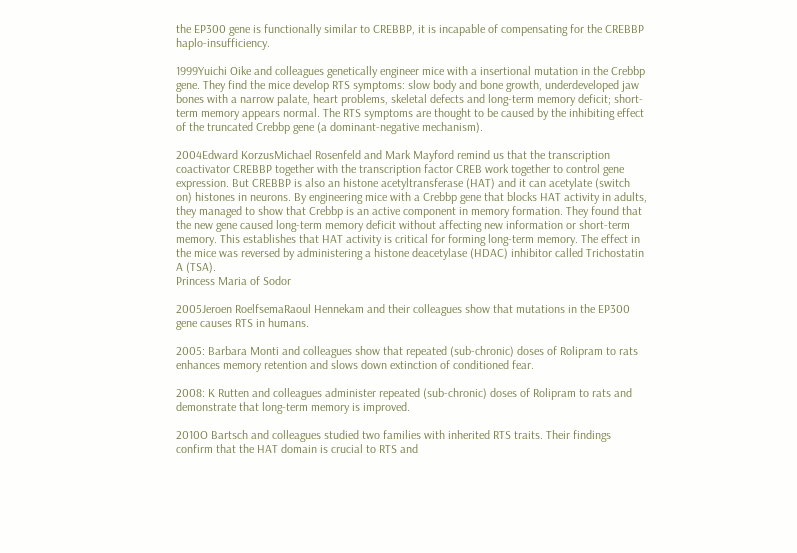the EP300 gene is functionally similar to CREBBP, it is incapable of compensating for the CREBBP haplo-insufficiency.

1999Yuichi Oike and colleagues genetically engineer mice with a insertional mutation in the Crebbp gene. They find the mice develop RTS symptoms: slow body and bone growth, underdeveloped jaw bones with a narrow palate, heart problems, skeletal defects and long-term memory deficit; short-term memory appears normal. The RTS symptoms are thought to be caused by the inhibiting effect of the truncated Crebbp gene (a dominant-negative mechanism).

2004Edward KorzusMichael Rosenfeld and Mark Mayford remind us that the transcription coactivator CREBBP together with the transcription factor CREB work together to control gene expression. But CREBBP is also an histone acetyltransferase (HAT) and it can acetylate (switch on) histones in neurons. By engineering mice with a Crebbp gene that blocks HAT activity in adults, they managed to show that Crebbp is an active component in memory formation. They found that the new gene caused long-term memory deficit without affecting new information or short-term memory. This establishes that HAT activity is critical for forming long-term memory. The effect in the mice was reversed by administering a histone deacetylase (HDAC) inhibitor called Trichostatin A (TSA).
Princess Maria of Sodor

2005Jeroen RoelfsemaRaoul Hennekam and their colleagues show that mutations in the EP300 gene causes RTS in humans.

2005: Barbara Monti and colleagues show that repeated (sub-chronic) doses of Rolipram to rats enhances memory retention and slows down extinction of conditioned fear.

2008: K Rutten and colleagues administer repeated (sub-chronic) doses of Rolipram to rats and demonstrate that long-term memory is improved.

2010O Bartsch and colleagues studied two families with inherited RTS traits. Their findings confirm that the HAT domain is crucial to RTS and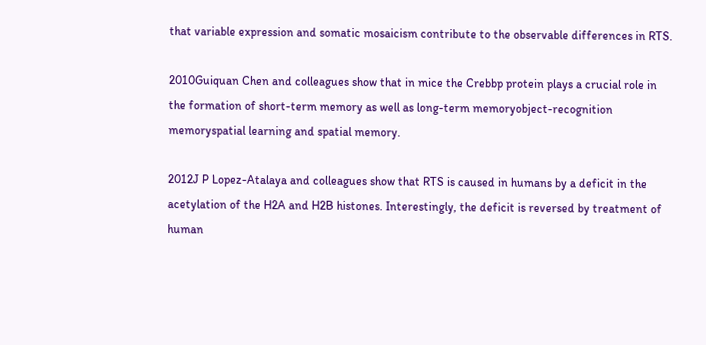that variable expression and somatic mosaicism contribute to the observable differences in RTS.

2010Guiquan Chen and colleagues show that in mice the Crebbp protein plays a crucial role in the formation of short-term memory as well as long-term memoryobject-recognition memoryspatial learning and spatial memory.

2012J P Lopez-Atalaya and colleagues show that RTS is caused in humans by a deficit in the acetylation of the H2A and H2B histones. Interestingly, the deficit is reversed by treatment of human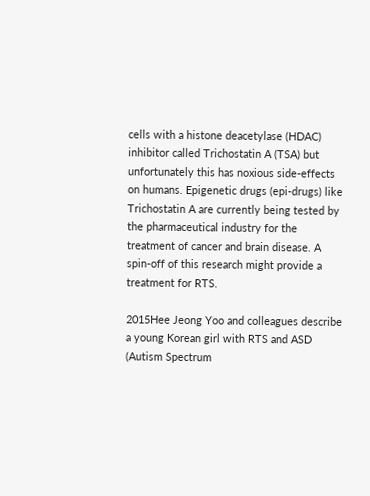cells with a histone deacetylase (HDAC) inhibitor called Trichostatin A (TSA) but unfortunately this has noxious side-effects on humans. Epigenetic drugs (epi-drugs) like Trichostatin A are currently being tested by the pharmaceutical industry for the treatment of cancer and brain disease. A spin-off of this research might provide a treatment for RTS.

2015Hee Jeong Yoo and colleagues describe a young Korean girl with RTS and ASD (Autism Spectrum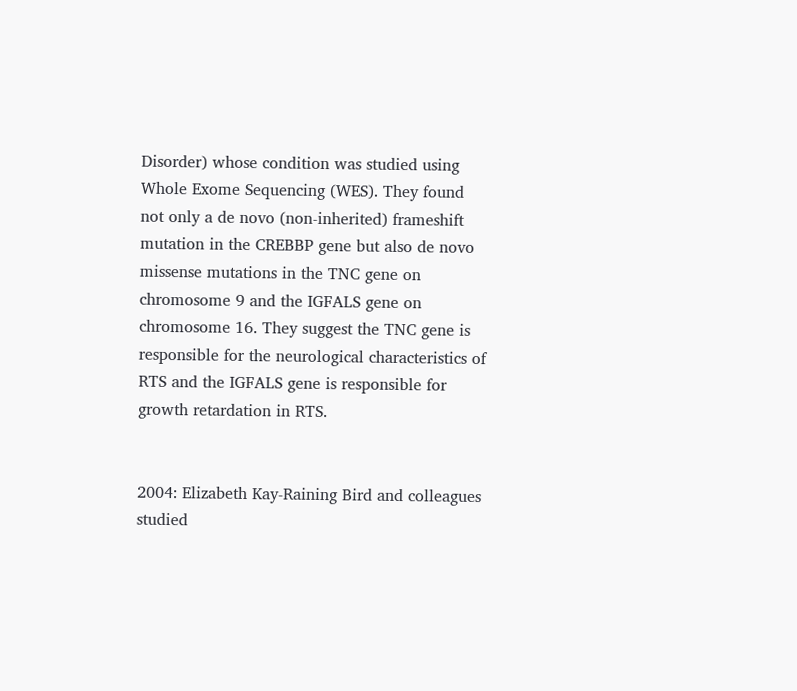Disorder) whose condition was studied using Whole Exome Sequencing (WES). They found not only a de novo (non-inherited) frameshift mutation in the CREBBP gene but also de novo missense mutations in the TNC gene on chromosome 9 and the IGFALS gene on chromosome 16. They suggest the TNC gene is responsible for the neurological characteristics of RTS and the IGFALS gene is responsible for growth retardation in RTS.


2004: Elizabeth Kay-Raining Bird and colleagues studied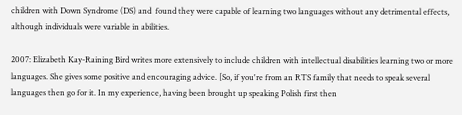children with Down Syndrome (DS) and  found they were capable of learning two languages without any detrimental effects, although individuals were variable in abilities.

2007: Elizabeth Kay-Raining Bird writes more extensively to include children with intellectual disabilities learning two or more languages. She gives some positive and encouraging advice. [So, if you're from an RTS family that needs to speak several languages then go for it. In my experience, having been brought up speaking Polish first then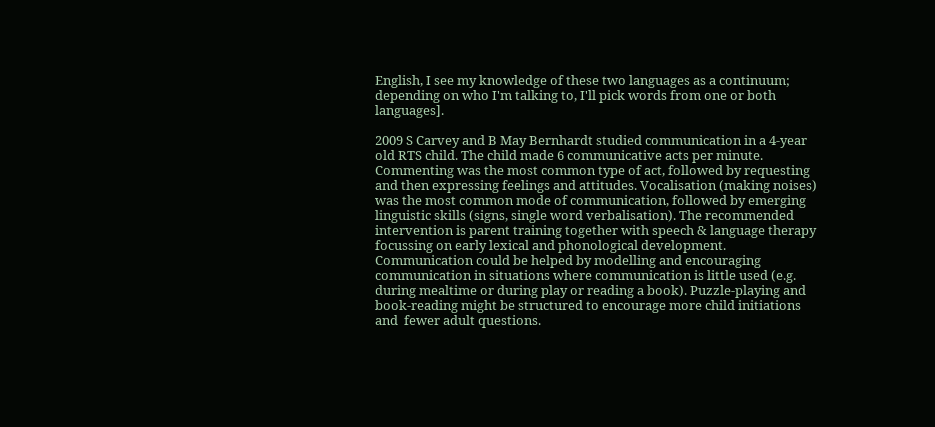English, I see my knowledge of these two languages as a continuum; depending on who I'm talking to, I'll pick words from one or both languages].

2009 S Carvey and B May Bernhardt studied communication in a 4-year old RTS child. The child made 6 communicative acts per minute. Commenting was the most common type of act, followed by requesting and then expressing feelings and attitudes. Vocalisation (making noises) was the most common mode of communication, followed by emerging linguistic skills (signs, single word verbalisation). The recommended intervention is parent training together with speech & language therapy focussing on early lexical and phonological development. Communication could be helped by modelling and encouraging communication in situations where communication is little used (e.g. during mealtime or during play or reading a book). Puzzle-playing and book-reading might be structured to encourage more child initiations and  fewer adult questions.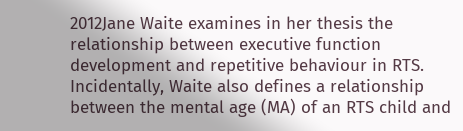2012Jane Waite examines in her thesis the relationship between executive function development and repetitive behaviour in RTS. Incidentally, Waite also defines a relationship between the mental age (MA) of an RTS child and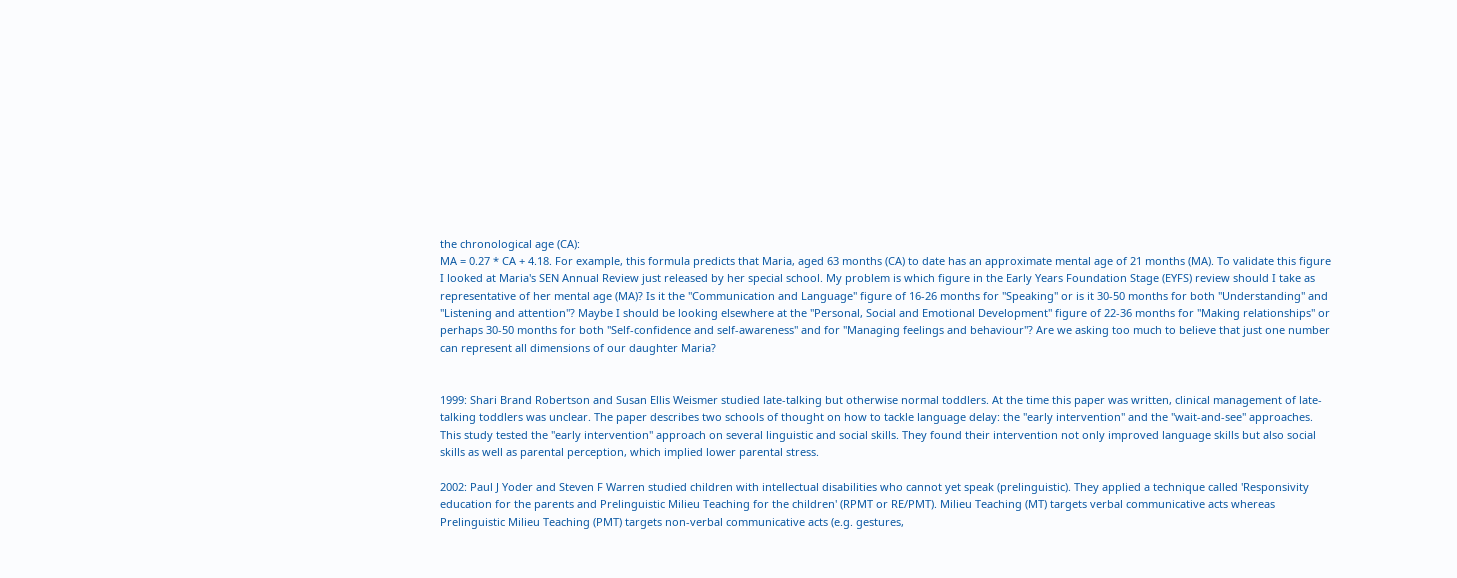the chronological age (CA):
MA = 0.27 * CA + 4.18. For example, this formula predicts that Maria, aged 63 months (CA) to date has an approximate mental age of 21 months (MA). To validate this figure I looked at Maria's SEN Annual Review just released by her special school. My problem is which figure in the Early Years Foundation Stage (EYFS) review should I take as representative of her mental age (MA)? Is it the "Communication and Language" figure of 16-26 months for "Speaking" or is it 30-50 months for both "Understanding" and "Listening and attention"? Maybe I should be looking elsewhere at the "Personal, Social and Emotional Development" figure of 22-36 months for "Making relationships" or perhaps 30-50 months for both "Self-confidence and self-awareness" and for "Managing feelings and behaviour"? Are we asking too much to believe that just one number can represent all dimensions of our daughter Maria?


1999: Shari Brand Robertson and Susan Ellis Weismer studied late-talking but otherwise normal toddlers. At the time this paper was written, clinical management of late-talking toddlers was unclear. The paper describes two schools of thought on how to tackle language delay: the "early intervention" and the "wait-and-see" approaches. This study tested the "early intervention" approach on several linguistic and social skills. They found their intervention not only improved language skills but also social skills as well as parental perception, which implied lower parental stress.

2002: Paul J Yoder and Steven F Warren studied children with intellectual disabilities who cannot yet speak (prelinguistic). They applied a technique called 'Responsivity education for the parents and Prelinguistic Milieu Teaching for the children' (RPMT or RE/PMT). Milieu Teaching (MT) targets verbal communicative acts whereas Prelinguistic Milieu Teaching (PMT) targets non-verbal communicative acts (e.g. gestures,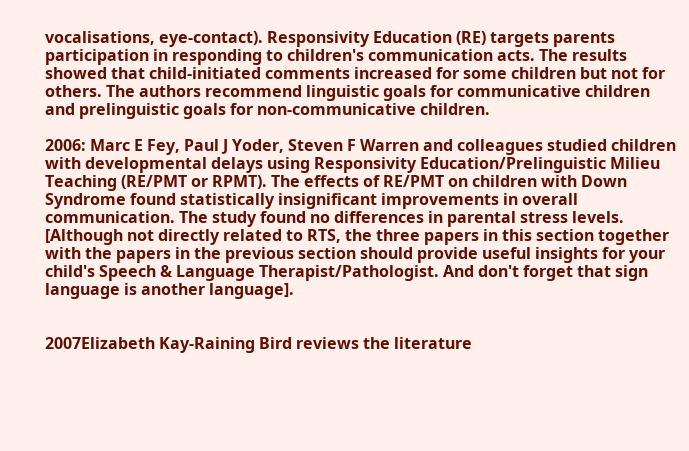vocalisations, eye-contact). Responsivity Education (RE) targets parents participation in responding to children's communication acts. The results showed that child-initiated comments increased for some children but not for others. The authors recommend linguistic goals for communicative children and prelinguistic goals for non-communicative children.

2006: Marc E Fey, Paul J Yoder, Steven F Warren and colleagues studied children with developmental delays using Responsivity Education/Prelinguistic Milieu Teaching (RE/PMT or RPMT). The effects of RE/PMT on children with Down Syndrome found statistically insignificant improvements in overall communication. The study found no differences in parental stress levels. [Although not directly related to RTS, the three papers in this section together with the papers in the previous section should provide useful insights for your child's Speech & Language Therapist/Pathologist. And don't forget that sign language is another language].


2007Elizabeth Kay-Raining Bird reviews the literature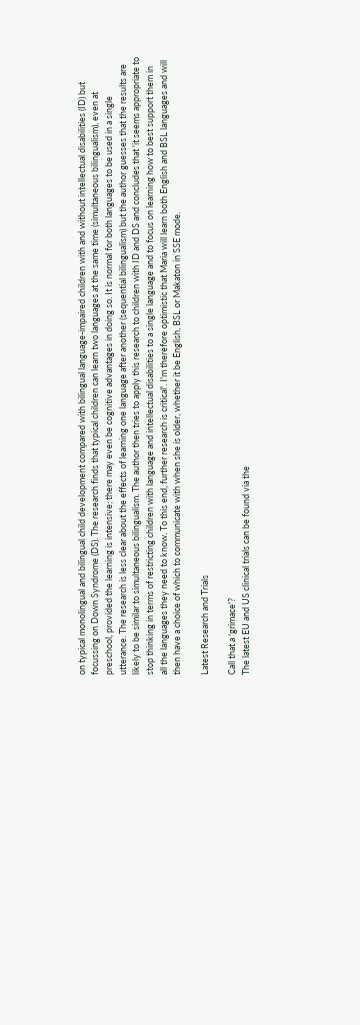on typical monolingual and bilingual child development compared with bilingual language-impaired children with and without intellectual disabilities (ID) but focussing on Down Syndrome (DS). The research finds that typical children can learn two languages at the same time (simultaneous bilingualism), even at preschool, provided the learning is intensive; there may even be cognitive advantages in doing so. It is normal for both languages to be used in a single utterance. The research is less clear about the effects of learning one language after another (sequential bilingualism) but the author guesses that the results are likely to be similar to simultaneous bilingualism. The author then tries to apply this research to children with ID and DS and concludes that 'it seems appropriate to stop thinking in terms of restricting children with language and intellectual disabilities to a single language and to focus on learning how to best support them in all the languages they need to know. To this end, further research is critical'. I'm therefore optimistic that Maria will learn both English and BSL languages and will then have a choice of which to communicate with when she is older, whether it be English, BSL or Makaton in SSE mode.

Latest Research and Trials

Call that a 'grimace'?
The latest EU and US clinical trials can be found via the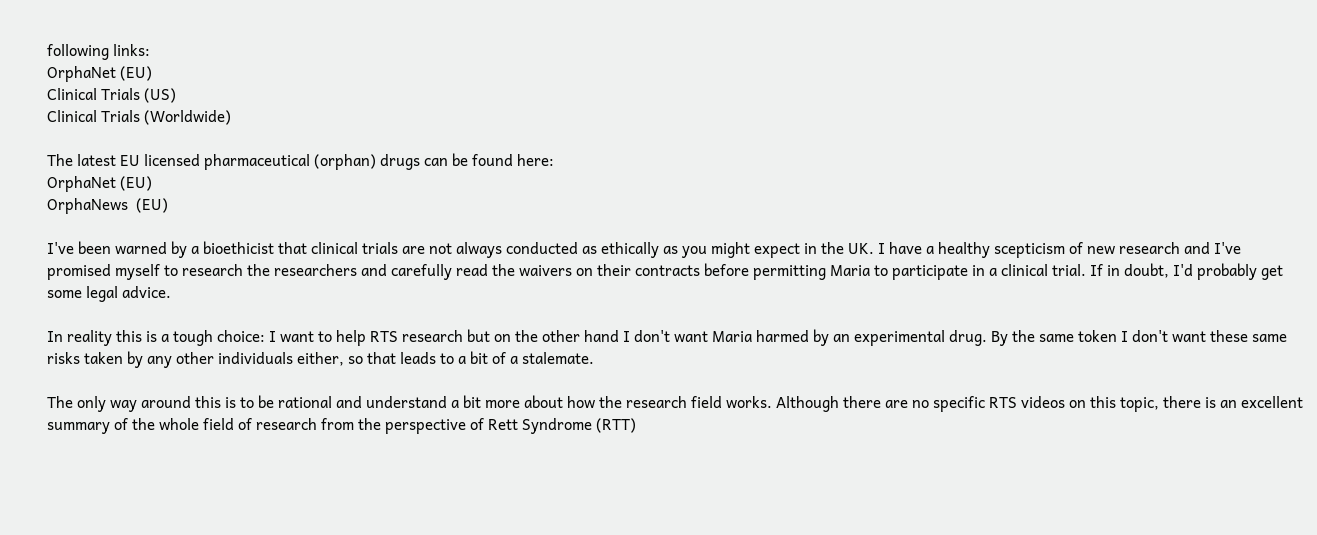following links:
OrphaNet (EU)
Clinical Trials (US)
Clinical Trials (Worldwide)

The latest EU licensed pharmaceutical (orphan) drugs can be found here:
OrphaNet (EU)
OrphaNews  (EU)

I've been warned by a bioethicist that clinical trials are not always conducted as ethically as you might expect in the UK. I have a healthy scepticism of new research and I've promised myself to research the researchers and carefully read the waivers on their contracts before permitting Maria to participate in a clinical trial. If in doubt, I'd probably get some legal advice.

In reality this is a tough choice: I want to help RTS research but on the other hand I don't want Maria harmed by an experimental drug. By the same token I don't want these same risks taken by any other individuals either, so that leads to a bit of a stalemate.

The only way around this is to be rational and understand a bit more about how the research field works. Although there are no specific RTS videos on this topic, there is an excellent summary of the whole field of research from the perspective of Rett Syndrome (RTT)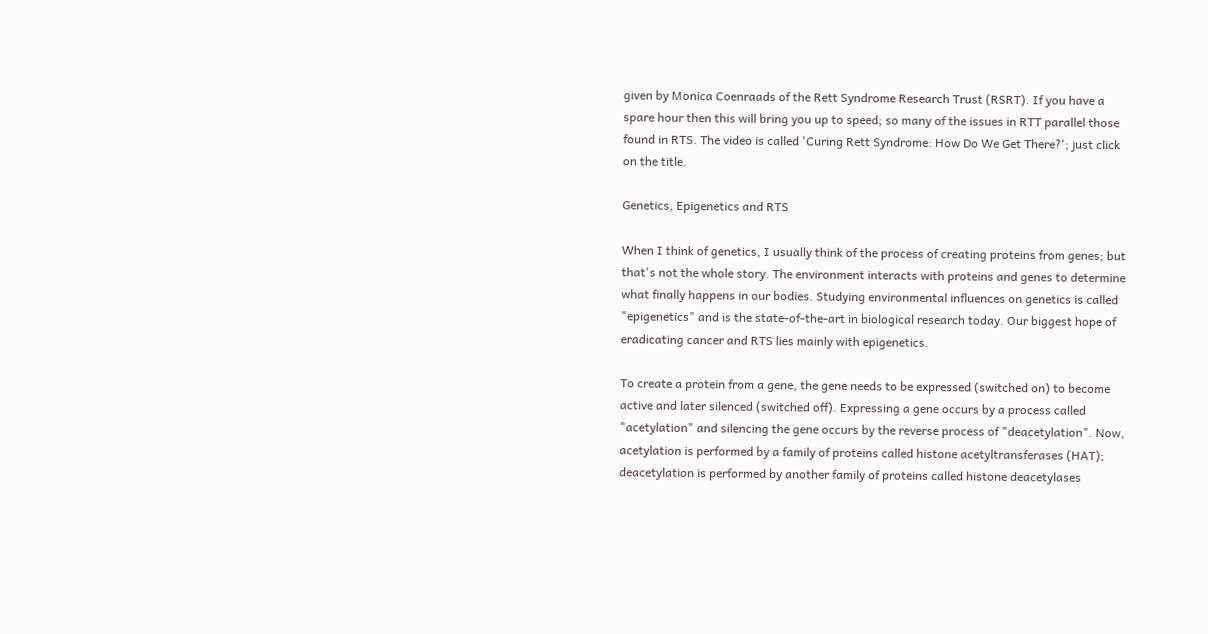given by Monica Coenraads of the Rett Syndrome Research Trust (RSRT). If you have a spare hour then this will bring you up to speed; so many of the issues in RTT parallel those found in RTS. The video is called 'Curing Rett Syndrome: How Do We Get There?'; just click on the title.

Genetics, Epigenetics and RTS

When I think of genetics, I usually think of the process of creating proteins from genes; but that's not the whole story. The environment interacts with proteins and genes to determine what finally happens in our bodies. Studying environmental influences on genetics is called "epigenetics" and is the state-of-the-art in biological research today. Our biggest hope of eradicating cancer and RTS lies mainly with epigenetics.

To create a protein from a gene, the gene needs to be expressed (switched on) to become active and later silenced (switched off). Expressing a gene occurs by a process called "acetylation" and silencing the gene occurs by the reverse process of "deacetylation". Now, acetylation is performed by a family of proteins called histone acetyltransferases (HAT); deacetylation is performed by another family of proteins called histone deacetylases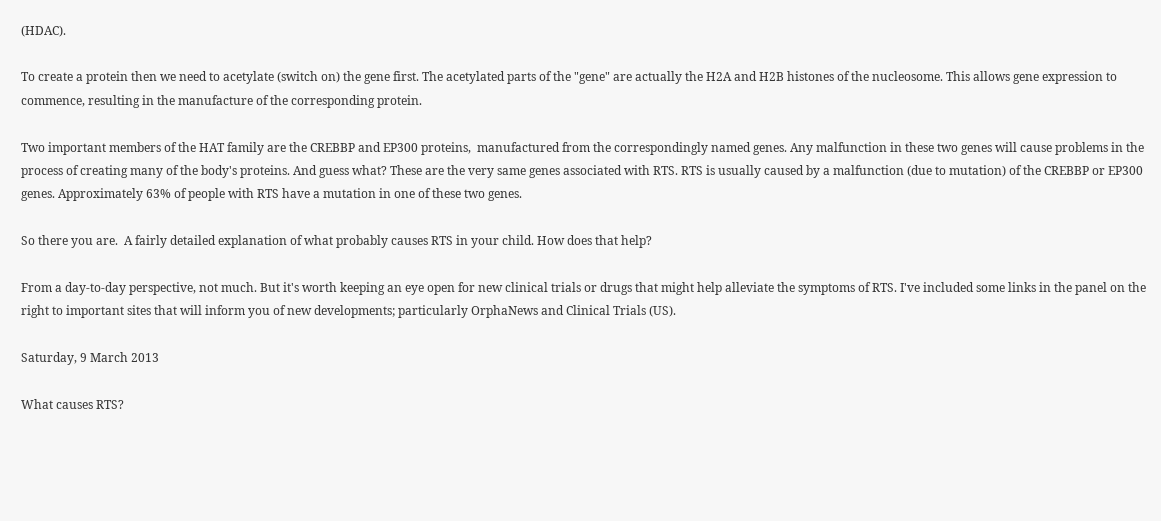(HDAC).

To create a protein then we need to acetylate (switch on) the gene first. The acetylated parts of the "gene" are actually the H2A and H2B histones of the nucleosome. This allows gene expression to commence, resulting in the manufacture of the corresponding protein.

Two important members of the HAT family are the CREBBP and EP300 proteins,  manufactured from the correspondingly named genes. Any malfunction in these two genes will cause problems in the process of creating many of the body's proteins. And guess what? These are the very same genes associated with RTS. RTS is usually caused by a malfunction (due to mutation) of the CREBBP or EP300 genes. Approximately 63% of people with RTS have a mutation in one of these two genes.

So there you are.  A fairly detailed explanation of what probably causes RTS in your child. How does that help?

From a day-to-day perspective, not much. But it's worth keeping an eye open for new clinical trials or drugs that might help alleviate the symptoms of RTS. I've included some links in the panel on the right to important sites that will inform you of new developments; particularly OrphaNews and Clinical Trials (US).

Saturday, 9 March 2013

What causes RTS?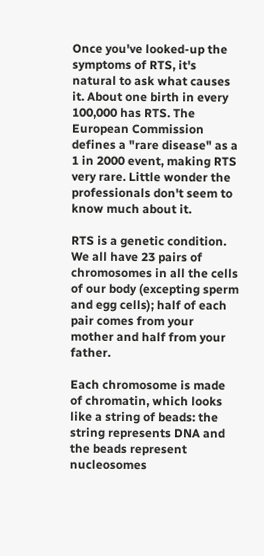Once you've looked-up the symptoms of RTS, it's natural to ask what causes it. About one birth in every 100,000 has RTS. The European Commission defines a "rare disease" as a 1 in 2000 event, making RTS very rare. Little wonder the professionals don't seem to know much about it.

RTS is a genetic condition. We all have 23 pairs of chromosomes in all the cells of our body (excepting sperm and egg cells); half of each pair comes from your mother and half from your father.

Each chromosome is made of chromatin, which looks like a string of beads: the string represents DNA and the beads represent nucleosomes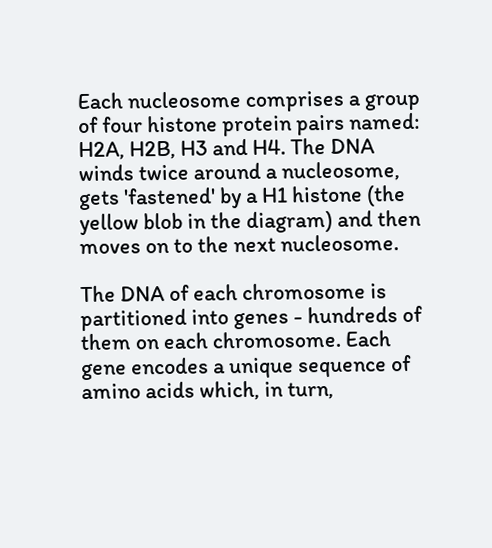Each nucleosome comprises a group of four histone protein pairs named: H2A, H2B, H3 and H4. The DNA winds twice around a nucleosome, gets 'fastened' by a H1 histone (the yellow blob in the diagram) and then moves on to the next nucleosome.

The DNA of each chromosome is partitioned into genes - hundreds of them on each chromosome. Each gene encodes a unique sequence of amino acids which, in turn,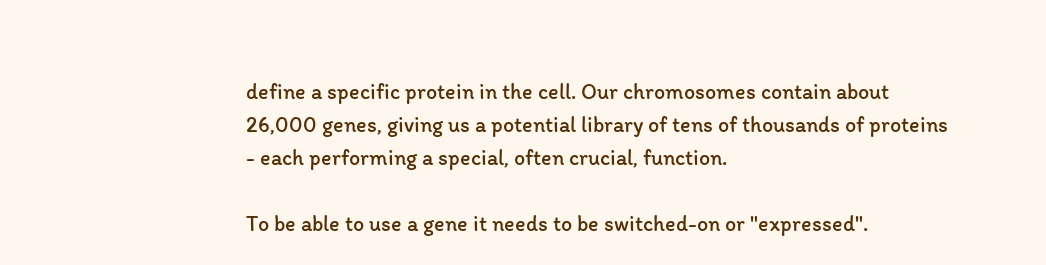define a specific protein in the cell. Our chromosomes contain about 26,000 genes, giving us a potential library of tens of thousands of proteins - each performing a special, often crucial, function.

To be able to use a gene it needs to be switched-on or "expressed".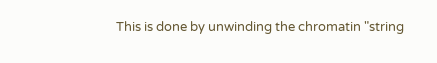This is done by unwinding the chromatin "string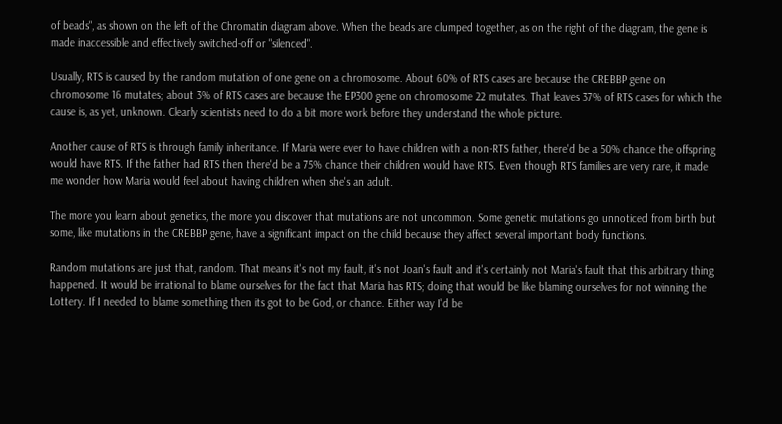of beads", as shown on the left of the Chromatin diagram above. When the beads are clumped together, as on the right of the diagram, the gene is made inaccessible and effectively switched-off or "silenced".

Usually, RTS is caused by the random mutation of one gene on a chromosome. About 60% of RTS cases are because the CREBBP gene on chromosome 16 mutates; about 3% of RTS cases are because the EP300 gene on chromosome 22 mutates. That leaves 37% of RTS cases for which the cause is, as yet, unknown. Clearly scientists need to do a bit more work before they understand the whole picture.

Another cause of RTS is through family inheritance. If Maria were ever to have children with a non-RTS father, there'd be a 50% chance the offspring would have RTS. If the father had RTS then there'd be a 75% chance their children would have RTS. Even though RTS families are very rare, it made me wonder how Maria would feel about having children when she's an adult.

The more you learn about genetics, the more you discover that mutations are not uncommon. Some genetic mutations go unnoticed from birth but some, like mutations in the CREBBP gene, have a significant impact on the child because they affect several important body functions.

Random mutations are just that, random. That means it's not my fault, it's not Joan's fault and it's certainly not Maria's fault that this arbitrary thing happened. It would be irrational to blame ourselves for the fact that Maria has RTS; doing that would be like blaming ourselves for not winning the Lottery. If I needed to blame something then its got to be God, or chance. Either way I'd be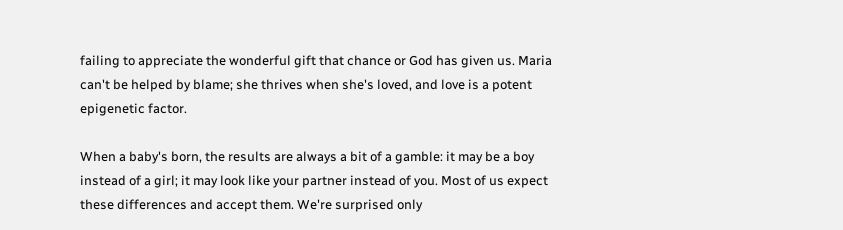failing to appreciate the wonderful gift that chance or God has given us. Maria can't be helped by blame; she thrives when she's loved, and love is a potent epigenetic factor.

When a baby's born, the results are always a bit of a gamble: it may be a boy instead of a girl; it may look like your partner instead of you. Most of us expect these differences and accept them. We're surprised only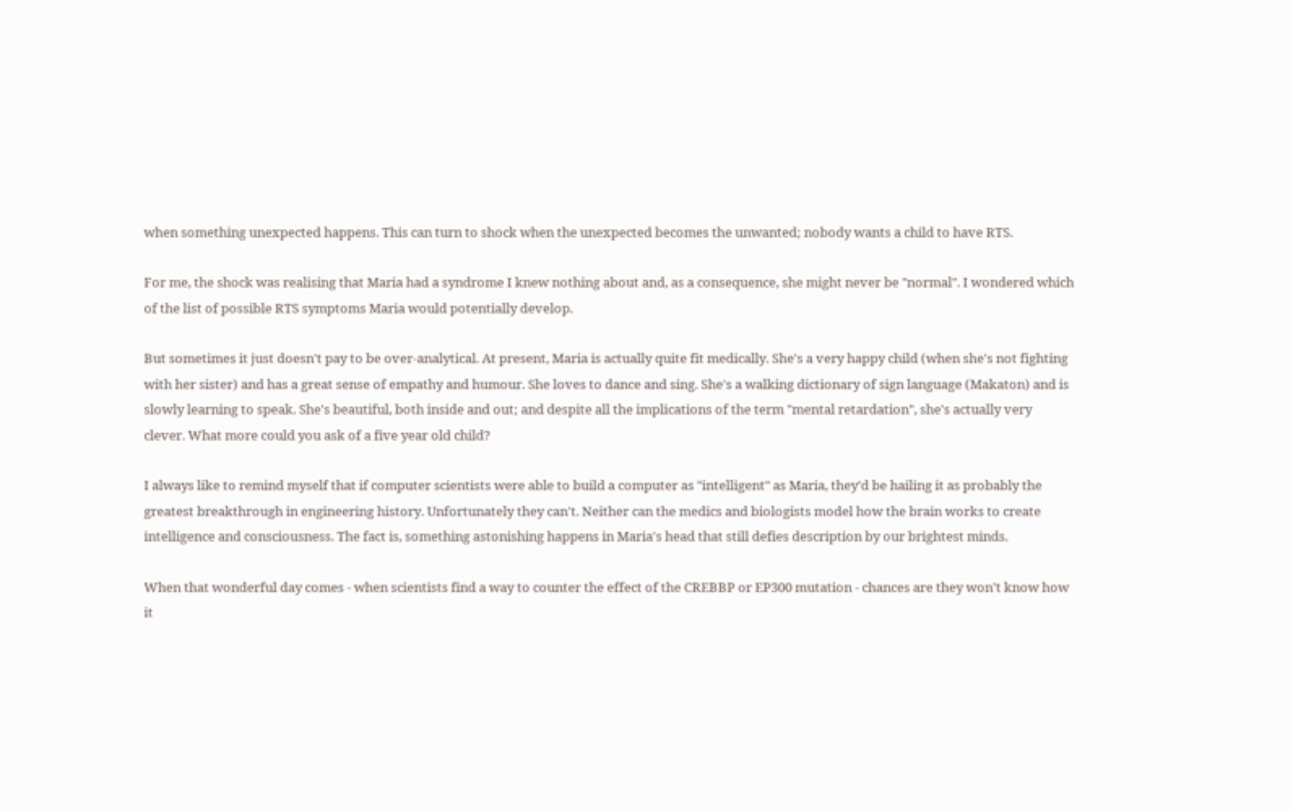when something unexpected happens. This can turn to shock when the unexpected becomes the unwanted; nobody wants a child to have RTS.

For me, the shock was realising that Maria had a syndrome I knew nothing about and, as a consequence, she might never be "normal". I wondered which of the list of possible RTS symptoms Maria would potentially develop.

But sometimes it just doesn't pay to be over-analytical. At present, Maria is actually quite fit medically. She's a very happy child (when she's not fighting with her sister) and has a great sense of empathy and humour. She loves to dance and sing. She's a walking dictionary of sign language (Makaton) and is slowly learning to speak. She's beautiful, both inside and out; and despite all the implications of the term "mental retardation", she's actually very clever. What more could you ask of a five year old child?

I always like to remind myself that if computer scientists were able to build a computer as "intelligent" as Maria, they'd be hailing it as probably the greatest breakthrough in engineering history. Unfortunately they can't. Neither can the medics and biologists model how the brain works to create intelligence and consciousness. The fact is, something astonishing happens in Maria's head that still defies description by our brightest minds.

When that wonderful day comes - when scientists find a way to counter the effect of the CREBBP or EP300 mutation - chances are they won't know how it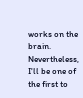works on the brain. Nevertheless, I'll be one of the first to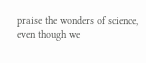praise the wonders of science, even though we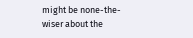might be none-the-wiser about the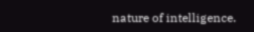nature of intelligence.